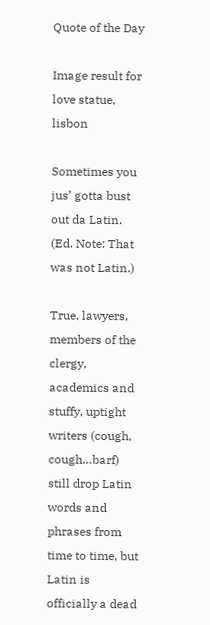Quote of the Day

Image result for love statue, lisbon

Sometimes you jus’ gotta bust out da Latin. (Ed. Note: That was not Latin.)

True, lawyers, members of the clergy, academics and stuffy, uptight writers (cough, cough…barf) still drop Latin words and phrases from time to time, but Latin is officially a dead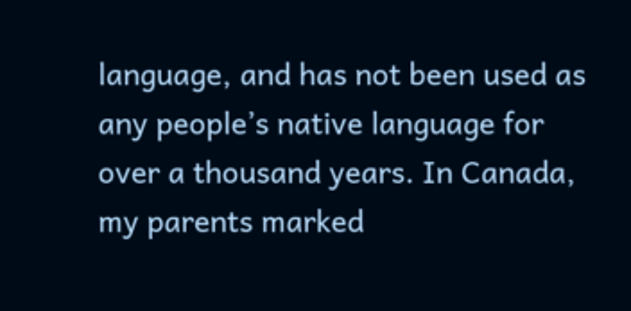language, and has not been used as any people’s native language for over a thousand years. In Canada, my parents marked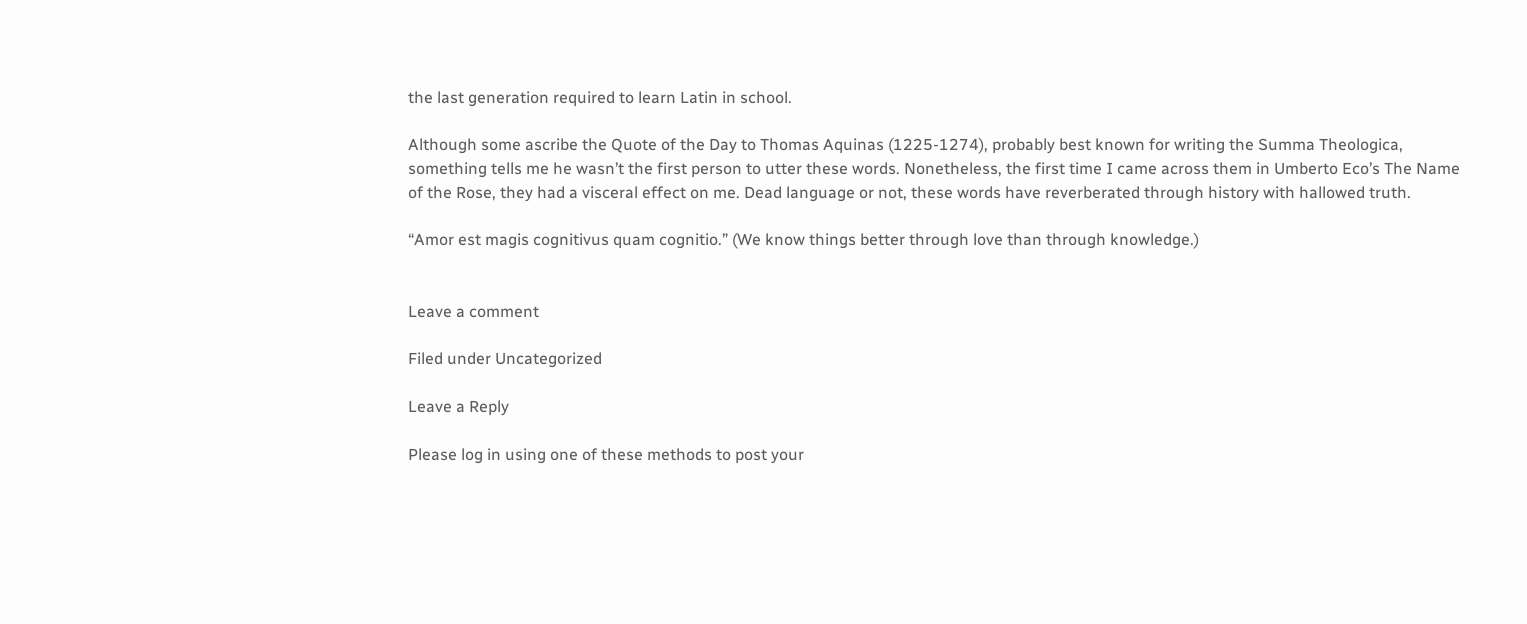the last generation required to learn Latin in school.

Although some ascribe the Quote of the Day to Thomas Aquinas (1225-1274), probably best known for writing the Summa Theologica, something tells me he wasn’t the first person to utter these words. Nonetheless, the first time I came across them in Umberto Eco’s The Name of the Rose, they had a visceral effect on me. Dead language or not, these words have reverberated through history with hallowed truth.

“Amor est magis cognitivus quam cognitio.” (We know things better through love than through knowledge.)


Leave a comment

Filed under Uncategorized

Leave a Reply

Please log in using one of these methods to post your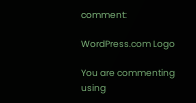comment:

WordPress.com Logo

You are commenting using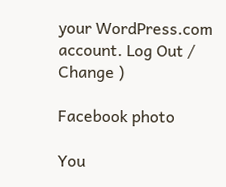your WordPress.com account. Log Out /  Change )

Facebook photo

You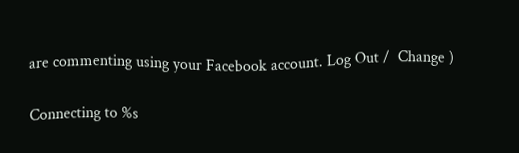are commenting using your Facebook account. Log Out /  Change )

Connecting to %s